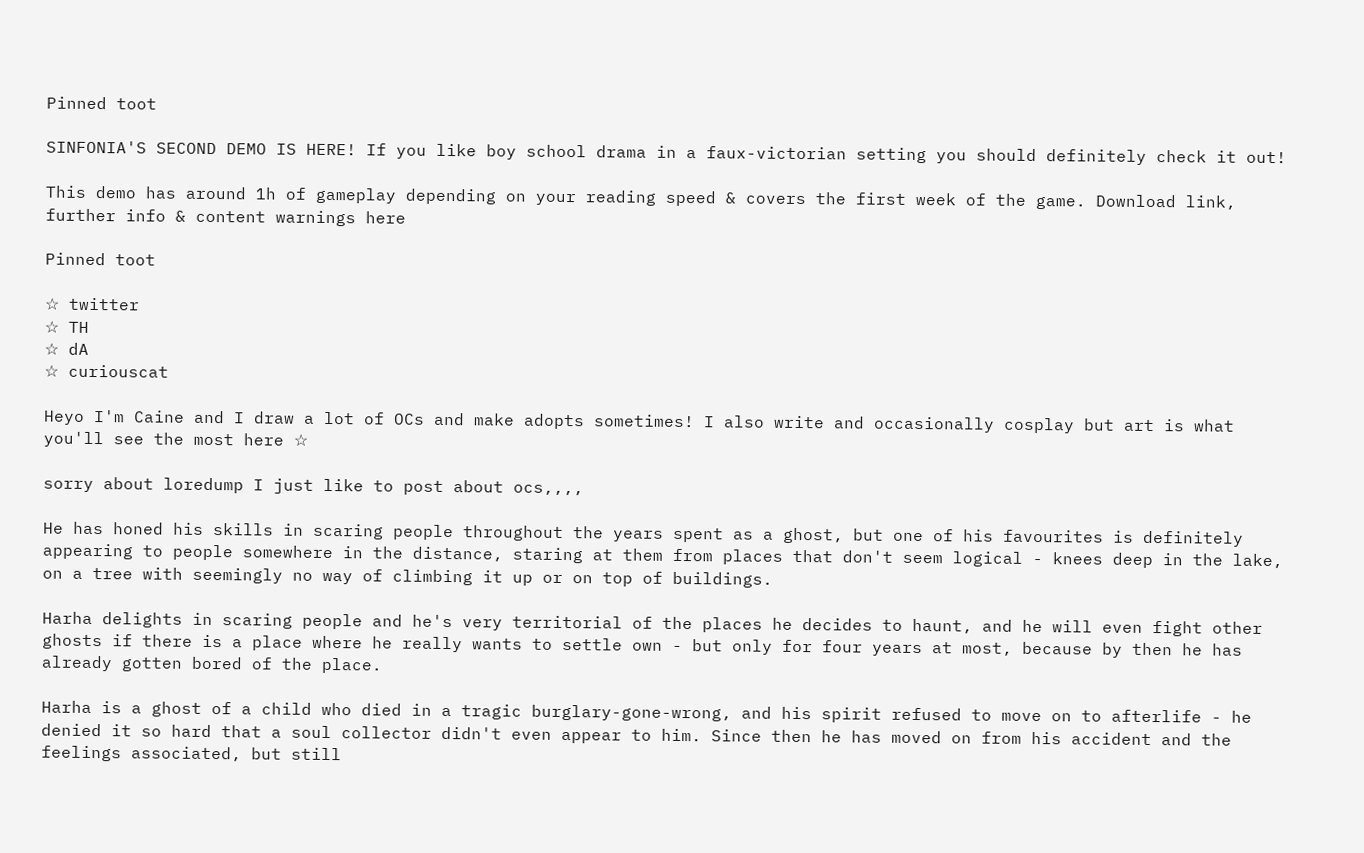Pinned toot

SINFONIA'S SECOND DEMO IS HERE! If you like boy school drama in a faux-victorian setting you should definitely check it out!

This demo has around 1h of gameplay depending on your reading speed & covers the first week of the game. Download link, further info & content warnings here

Pinned toot

☆ twitter
☆ TH
☆ dA
☆ curiouscat

Heyo I'm Caine and I draw a lot of OCs and make adopts sometimes! I also write and occasionally cosplay but art is what you'll see the most here ☆

sorry about loredump I just like to post about ocs,,,,

He has honed his skills in scaring people throughout the years spent as a ghost, but one of his favourites is definitely appearing to people somewhere in the distance, staring at them from places that don't seem logical - knees deep in the lake, on a tree with seemingly no way of climbing it up or on top of buildings.

Harha delights in scaring people and he's very territorial of the places he decides to haunt, and he will even fight other ghosts if there is a place where he really wants to settle own - but only for four years at most, because by then he has already gotten bored of the place.

Harha is a ghost of a child who died in a tragic burglary-gone-wrong, and his spirit refused to move on to afterlife - he denied it so hard that a soul collector didn't even appear to him. Since then he has moved on from his accident and the feelings associated, but still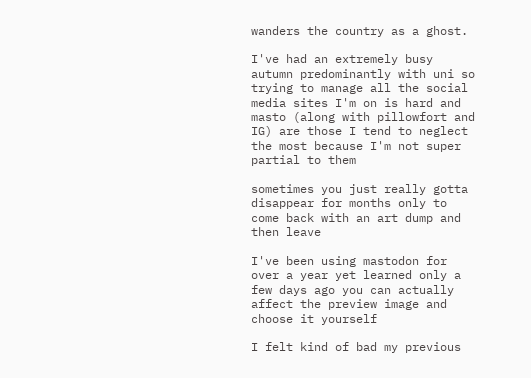wanders the country as a ghost.

I've had an extremely busy autumn predominantly with uni so trying to manage all the social media sites I'm on is hard and masto (along with pillowfort and IG) are those I tend to neglect the most because I'm not super partial to them

sometimes you just really gotta disappear for months only to come back with an art dump and then leave

I've been using mastodon for over a year yet learned only a few days ago you can actually affect the preview image and choose it yourself

I felt kind of bad my previous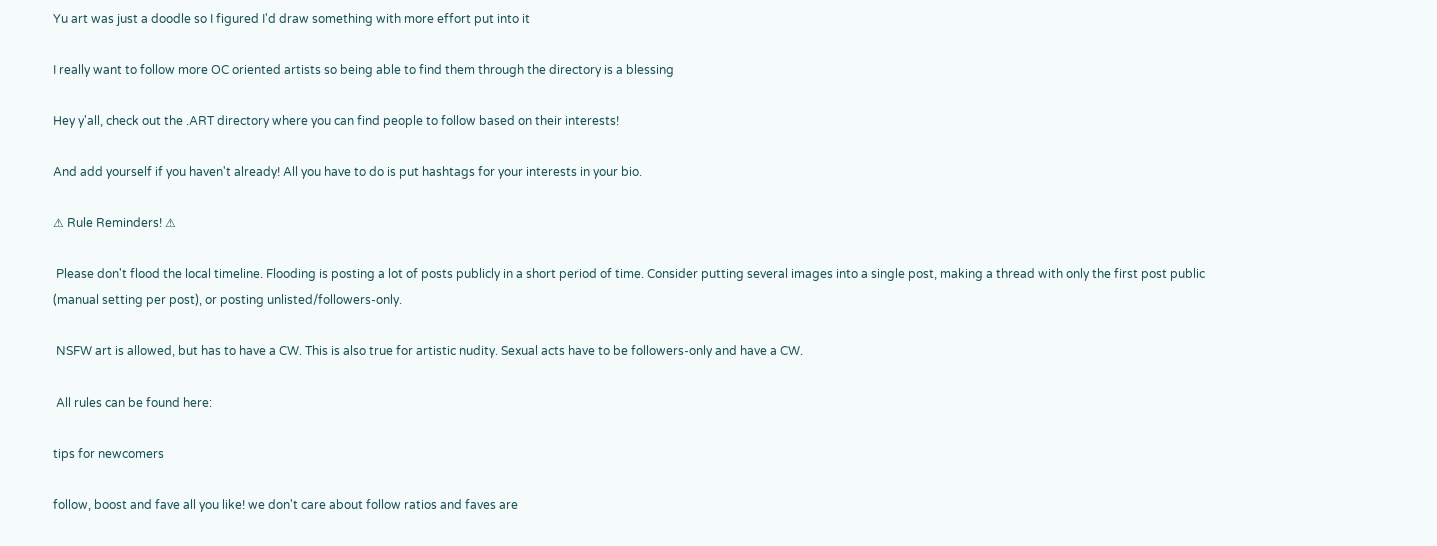Yu art was just a doodle so I figured I'd draw something with more effort put into it

I really want to follow more OC oriented artists so being able to find them through the directory is a blessing

Hey y'all, check out the .ART directory where you can find people to follow based on their interests!

And add yourself if you haven't already! All you have to do is put hashtags for your interests in your bio.

⚠ Rule Reminders! ⚠

 Please don't flood the local timeline. Flooding is posting a lot of posts publicly in a short period of time. Consider putting several images into a single post, making a thread with only the first post public (manual setting per post), or posting unlisted/followers-only.

 NSFW art is allowed, but has to have a CW. This is also true for artistic nudity. Sexual acts have to be followers-only and have a CW.

 All rules can be found here:

tips for newcomers

follow, boost and fave all you like! we don't care about follow ratios and faves are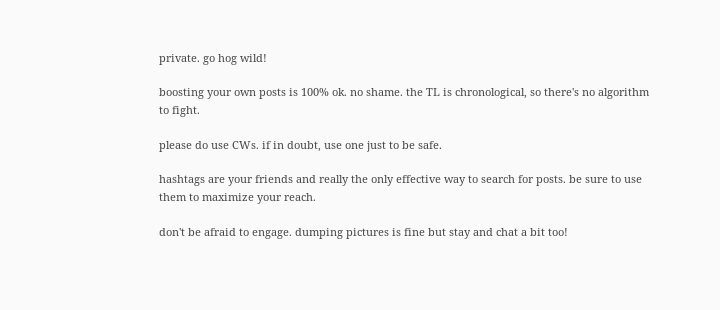private. go hog wild!

boosting your own posts is 100% ok. no shame. the TL is chronological, so there's no algorithm to fight.

please do use CWs. if in doubt, use one just to be safe.

hashtags are your friends and really the only effective way to search for posts. be sure to use them to maximize your reach.

don't be afraid to engage. dumping pictures is fine but stay and chat a bit too!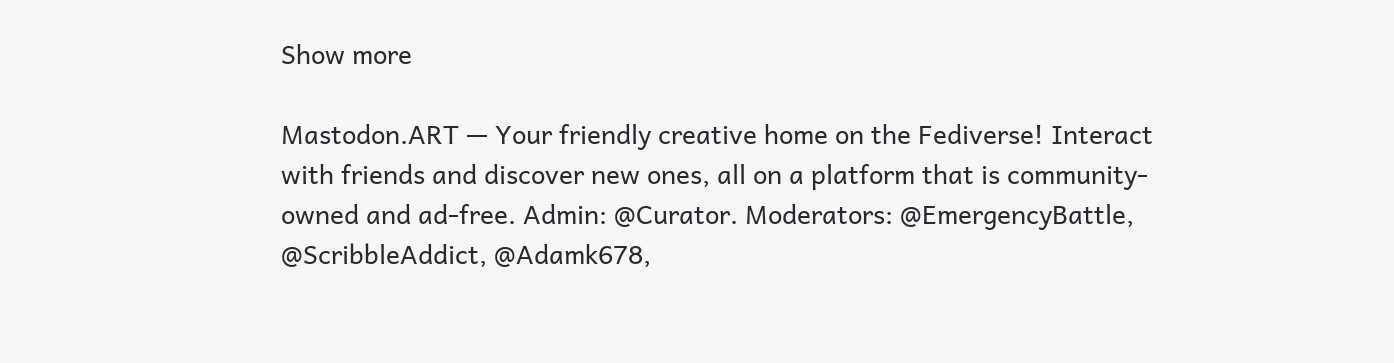Show more

Mastodon.ART — Your friendly creative home on the Fediverse! Interact with friends and discover new ones, all on a platform that is community-owned and ad-free. Admin: @Curator. Moderators: @EmergencyBattle, @ScribbleAddict, @Adamk678,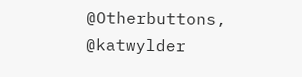@Otherbuttons, @katwylder